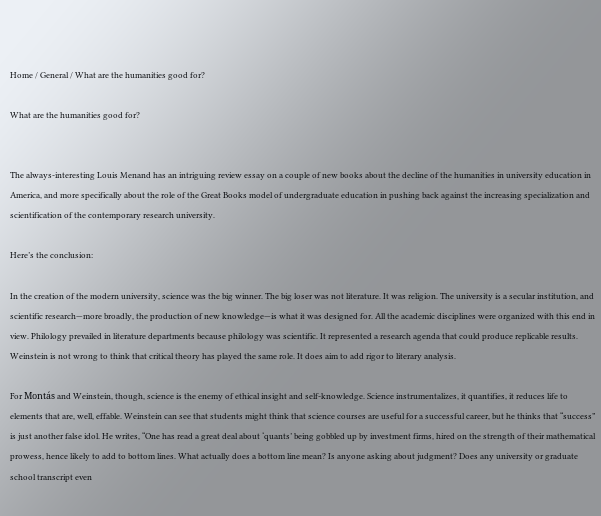Home / General / What are the humanities good for?

What are the humanities good for?


The always-interesting Louis Menand has an intriguing review essay on a couple of new books about the decline of the humanities in university education in America, and more specifically about the role of the Great Books model of undergraduate education in pushing back against the increasing specialization and scientification of the contemporary research university.

Here’s the conclusion:

In the creation of the modern university, science was the big winner. The big loser was not literature. It was religion. The university is a secular institution, and scientific research—more broadly, the production of new knowledge—is what it was designed for. All the academic disciplines were organized with this end in view. Philology prevailed in literature departments because philology was scientific. It represented a research agenda that could produce replicable results. Weinstein is not wrong to think that critical theory has played the same role. It does aim to add rigor to literary analysis.

For Montás and Weinstein, though, science is the enemy of ethical insight and self-knowledge. Science instrumentalizes, it quantifies, it reduces life to elements that are, well, effable. Weinstein can see that students might think that science courses are useful for a successful career, but he thinks that “success” is just another false idol. He writes, “One has read a great deal about ‘quants’ being gobbled up by investment firms, hired on the strength of their mathematical prowess, hence likely to add to bottom lines. What actually does a bottom line mean? Is anyone asking about judgment? Does any university or graduate school transcript even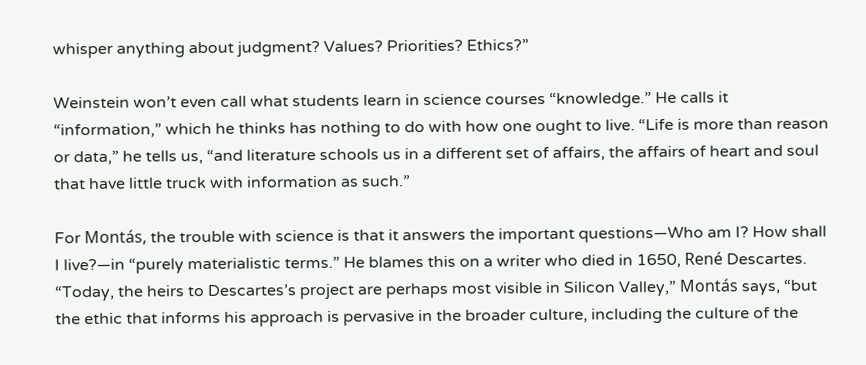whisper anything about judgment? Values? Priorities? Ethics?”

Weinstein won’t even call what students learn in science courses “knowledge.” He calls it “information,” which he thinks has nothing to do with how one ought to live. “Life is more than reason or data,” he tells us, “and literature schools us in a different set of affairs, the affairs of heart and soul that have little truck with information as such.”

For Montás, the trouble with science is that it answers the important questions—Who am I? How shall I live?—in “purely materialistic terms.” He blames this on a writer who died in 1650, René Descartes. “Today, the heirs to Descartes’s project are perhaps most visible in Silicon Valley,” Montás says, “but the ethic that informs his approach is pervasive in the broader culture, including the culture of the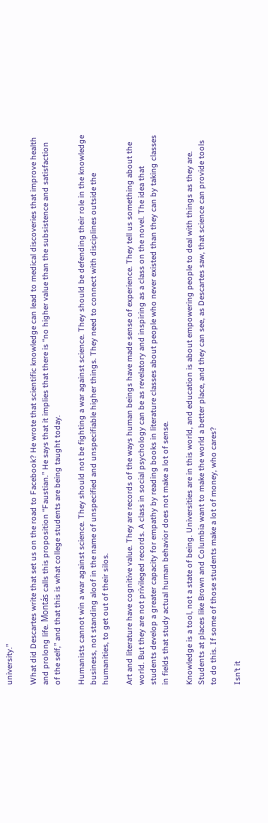university.”

What did Descartes write that set us on the road to Facebook? He wrote that scientific knowledge can lead to medical discoveries that improve health and prolong life. Montás calls this proposition “Faustian.” He says that it implies that there is “no higher value than the subsistence and satisfaction of the self,” and that this is what college students are being taught today.

Humanists cannot win a war against science. They should not be fighting a war against science. They should be defending their role in the knowledge business, not standing aloof in the name of unspecified and unspecifiable higher things. They need to connect with disciplines outside the humanities, to get out of their silos.

Art and literature have cognitive value. They are records of the ways human beings have made sense of experience. They tell us something about the world. But they are not privileged records. A class in social psychology can be as revelatory and inspiring as a class on the novel. The idea that students develop a greater capacity for empathy by reading books in literature classes about people who never existed than they can by taking classes in fields that study actual human behavior does not make a lot of sense.

Knowledge is a tool, not a state of being. Universities are in this world, and education is about empowering people to deal with things as they are. Students at places like Brown and Columbia want to make the world a better place, and they can see, as Descartes saw, that science can provide tools to do this. If some of those students make a lot of money, who cares?

Isn’t it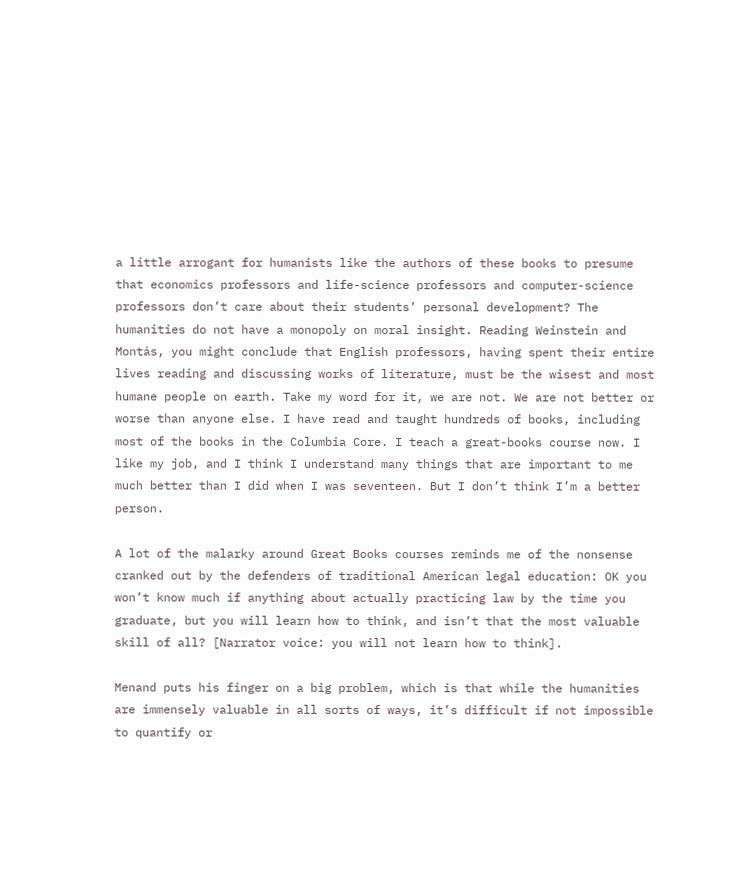a little arrogant for humanists like the authors of these books to presume that economics professors and life-science professors and computer-science professors don’t care about their students’ personal development? The humanities do not have a monopoly on moral insight. Reading Weinstein and Montás, you might conclude that English professors, having spent their entire lives reading and discussing works of literature, must be the wisest and most humane people on earth. Take my word for it, we are not. We are not better or worse than anyone else. I have read and taught hundreds of books, including most of the books in the Columbia Core. I teach a great-books course now. I like my job, and I think I understand many things that are important to me much better than I did when I was seventeen. But I don’t think I’m a better person.

A lot of the malarky around Great Books courses reminds me of the nonsense cranked out by the defenders of traditional American legal education: OK you won’t know much if anything about actually practicing law by the time you graduate, but you will learn how to think, and isn’t that the most valuable skill of all? [Narrator voice: you will not learn how to think].

Menand puts his finger on a big problem, which is that while the humanities are immensely valuable in all sorts of ways, it’s difficult if not impossible to quantify or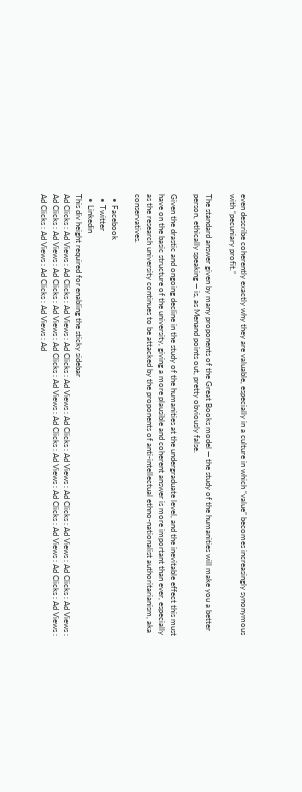even describe coherently exactly why they are valuable, especially in a culture in which “value” becomes increasingly synonymous with “pecuniary profit.”

The standard answer given by many proponents of the Great Books model — the study of the humanities will make you a better person, ethically speaking — is, as Menand points out, pretty obviously false.

Given the drastic and ongoing decline in the study of the humanities at the undergraduate level, and the inevitable effect this must have on the basic structure of the university, giving a more plausible and coherent answer is more important than ever, especially as the research university continues to be attacked by the proponents of anti-intellectual ethno-nationalist authoritarianism, aka conservatives.

  • Facebook
  • Twitter
  • Linkedin
This div height required for enabling the sticky sidebar
Ad Clicks : Ad Views : Ad Clicks : Ad Views : Ad Clicks : Ad Views : Ad Clicks : Ad Views : Ad Clicks : Ad Views : Ad Clicks : Ad Views : Ad Clicks : Ad Views : Ad Clicks : Ad Views : Ad Clicks : Ad Views : Ad Clicks : Ad Views : Ad Clicks : Ad Views : Ad Clicks : Ad Views : Ad Clicks : Ad Views : Ad Clicks : Ad Views : Ad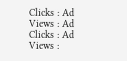Clicks : Ad Views : Ad Clicks : Ad Views :